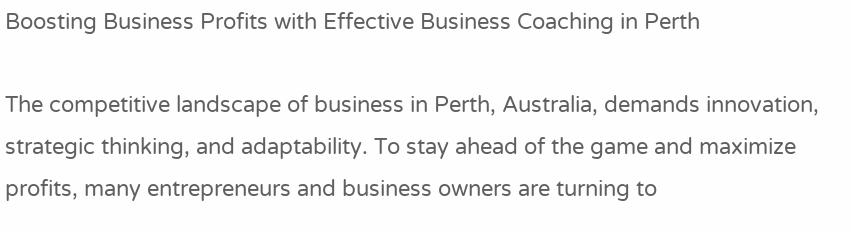Boosting Business Profits with Effective Business Coaching in Perth

The competitive landscape of business in Perth, Australia, demands innovation, strategic thinking, and adaptability. To stay ahead of the game and maximize profits, many entrepreneurs and business owners are turning to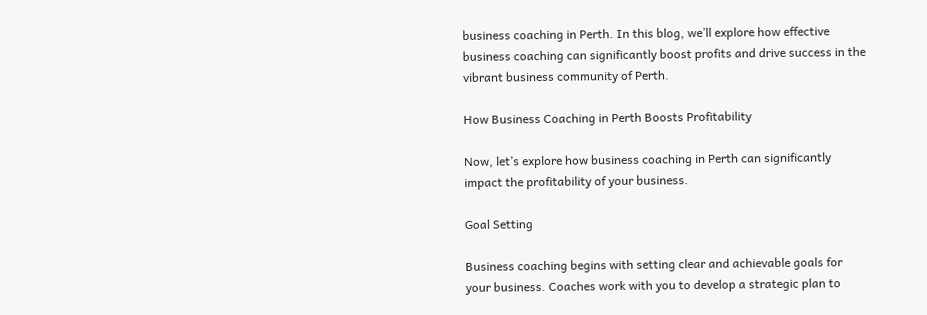business coaching in Perth. In this blog, we’ll explore how effective business coaching can significantly boost profits and drive success in the vibrant business community of Perth.

How Business Coaching in Perth Boosts Profitability

Now, let’s explore how business coaching in Perth can significantly impact the profitability of your business.

Goal Setting

Business coaching begins with setting clear and achievable goals for your business. Coaches work with you to develop a strategic plan to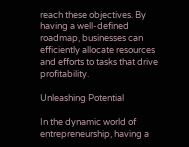reach these objectives. By having a well-defined roadmap, businesses can efficiently allocate resources and efforts to tasks that drive profitability.

Unleashing Potential

In the dynamic world of entrepreneurship, having a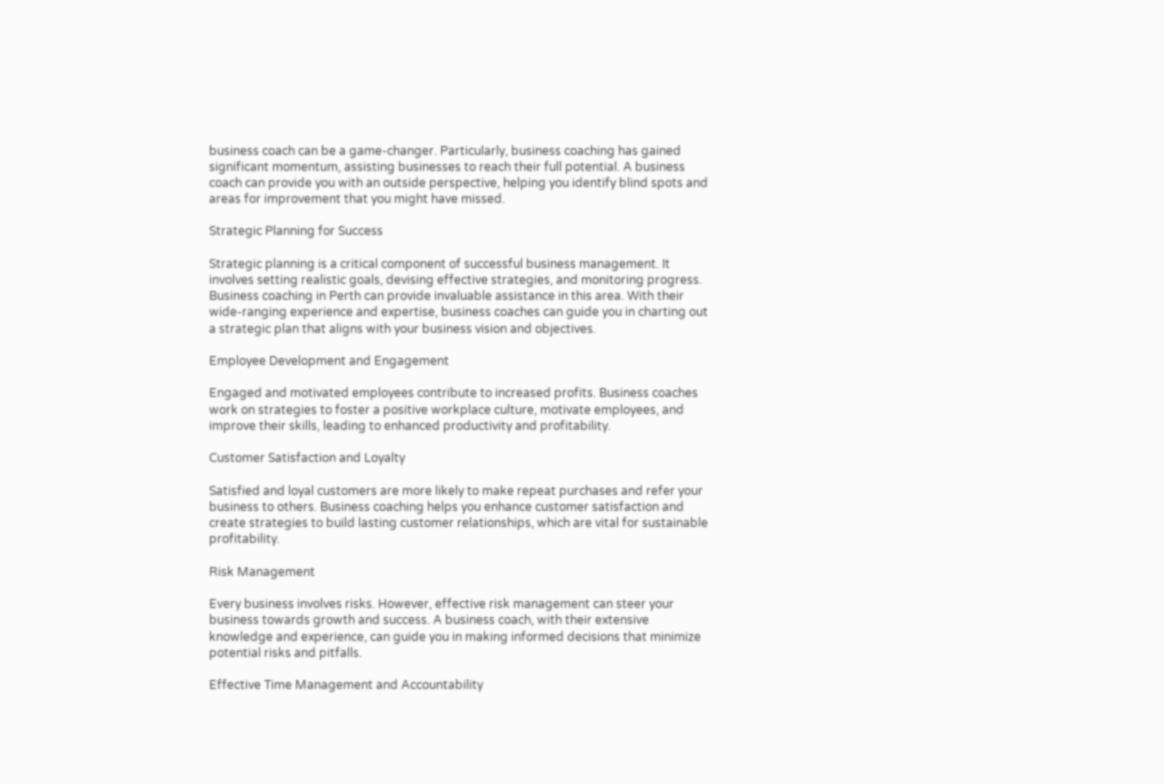business coach can be a game-changer. Particularly, business coaching has gained significant momentum, assisting businesses to reach their full potential. A business coach can provide you with an outside perspective, helping you identify blind spots and areas for improvement that you might have missed.

Strategic Planning for Success

Strategic planning is a critical component of successful business management. It involves setting realistic goals, devising effective strategies, and monitoring progress. Business coaching in Perth can provide invaluable assistance in this area. With their wide-ranging experience and expertise, business coaches can guide you in charting out a strategic plan that aligns with your business vision and objectives.

Employee Development and Engagement

Engaged and motivated employees contribute to increased profits. Business coaches work on strategies to foster a positive workplace culture, motivate employees, and improve their skills, leading to enhanced productivity and profitability.

Customer Satisfaction and Loyalty

Satisfied and loyal customers are more likely to make repeat purchases and refer your business to others. Business coaching helps you enhance customer satisfaction and create strategies to build lasting customer relationships, which are vital for sustainable profitability.

Risk Management

Every business involves risks. However, effective risk management can steer your business towards growth and success. A business coach, with their extensive knowledge and experience, can guide you in making informed decisions that minimize potential risks and pitfalls.

Effective Time Management and Accountability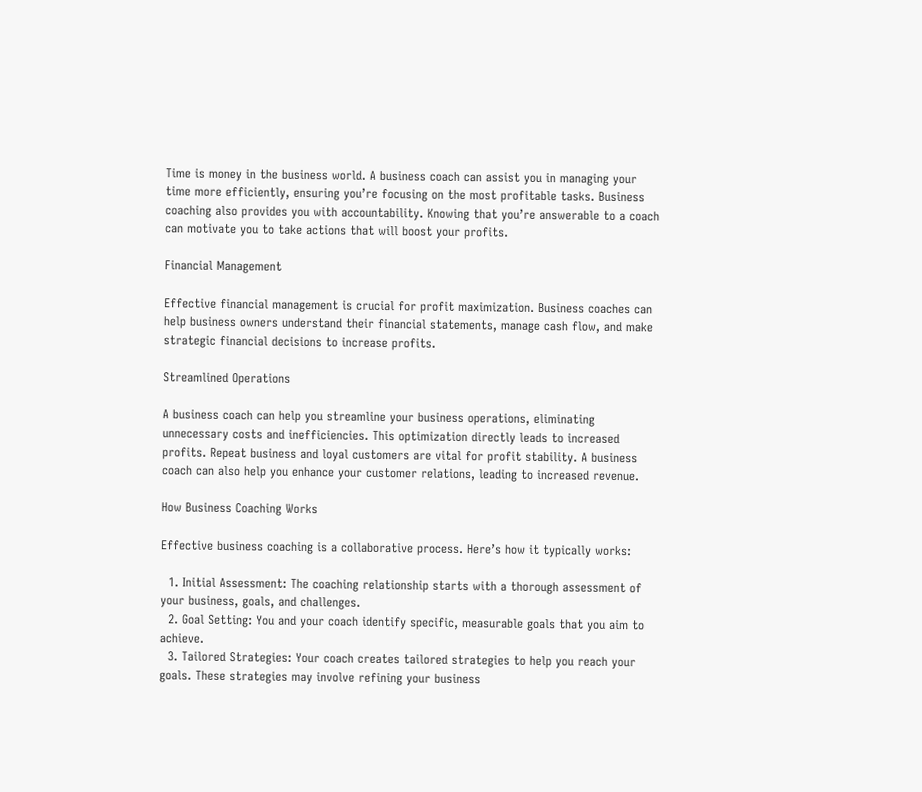Time is money in the business world. A business coach can assist you in managing your time more efficiently, ensuring you’re focusing on the most profitable tasks. Business coaching also provides you with accountability. Knowing that you’re answerable to a coach can motivate you to take actions that will boost your profits.

Financial Management

Effective financial management is crucial for profit maximization. Business coaches can help business owners understand their financial statements, manage cash flow, and make strategic financial decisions to increase profits.

Streamlined Operations

A business coach can help you streamline your business operations, eliminating unnecessary costs and inefficiencies. This optimization directly leads to increased profits. Repeat business and loyal customers are vital for profit stability. A business coach can also help you enhance your customer relations, leading to increased revenue.

How Business Coaching Works

Effective business coaching is a collaborative process. Here’s how it typically works:

  1. Initial Assessment: The coaching relationship starts with a thorough assessment of your business, goals, and challenges.
  2. Goal Setting: You and your coach identify specific, measurable goals that you aim to achieve.
  3. Tailored Strategies: Your coach creates tailored strategies to help you reach your goals. These strategies may involve refining your business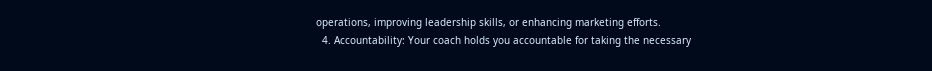operations, improving leadership skills, or enhancing marketing efforts.
  4. Accountability: Your coach holds you accountable for taking the necessary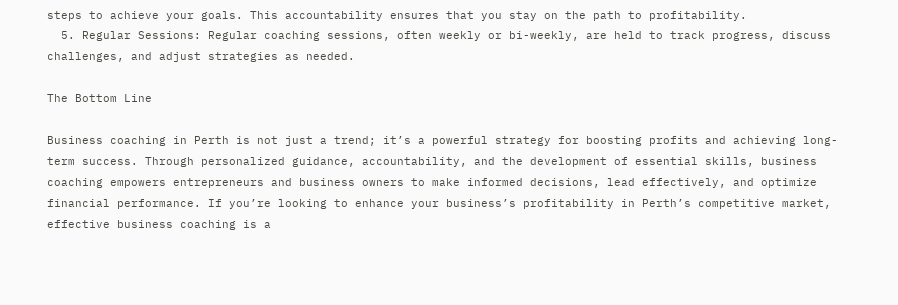steps to achieve your goals. This accountability ensures that you stay on the path to profitability.
  5. Regular Sessions: Regular coaching sessions, often weekly or bi-weekly, are held to track progress, discuss challenges, and adjust strategies as needed.

The Bottom Line

Business coaching in Perth is not just a trend; it’s a powerful strategy for boosting profits and achieving long-term success. Through personalized guidance, accountability, and the development of essential skills, business coaching empowers entrepreneurs and business owners to make informed decisions, lead effectively, and optimize financial performance. If you’re looking to enhance your business’s profitability in Perth’s competitive market, effective business coaching is a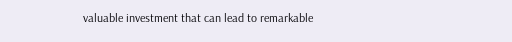valuable investment that can lead to remarkable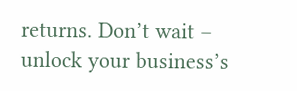returns. Don’t wait – unlock your business’s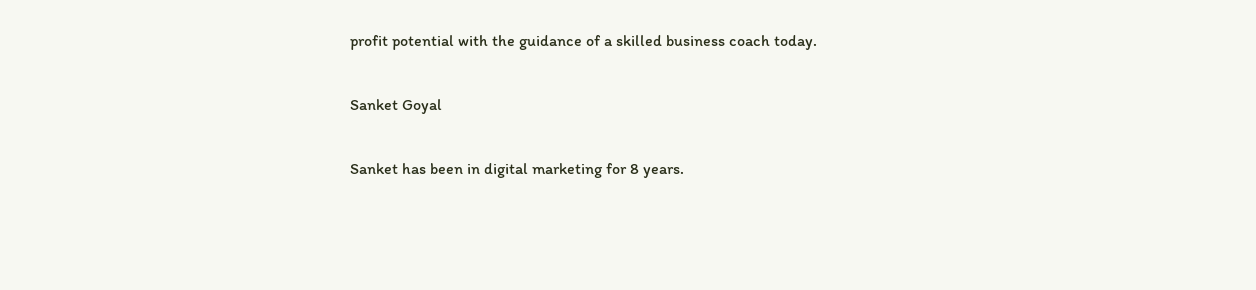profit potential with the guidance of a skilled business coach today.

Sanket Goyal

Sanket has been in digital marketing for 8 years.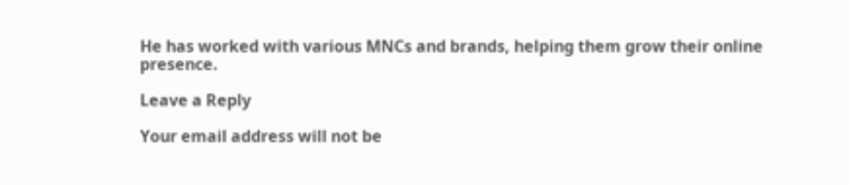He has worked with various MNCs and brands, helping them grow their online presence.

Leave a Reply

Your email address will not be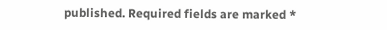published. Required fields are marked *